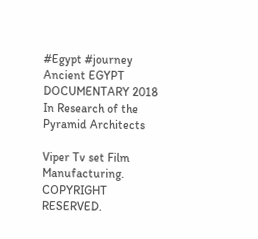#Egypt #journey Ancient EGYPT DOCUMENTARY 2018 In Research of the Pyramid Architects

Viper Tv set Film Manufacturing. COPYRIGHT RESERVED.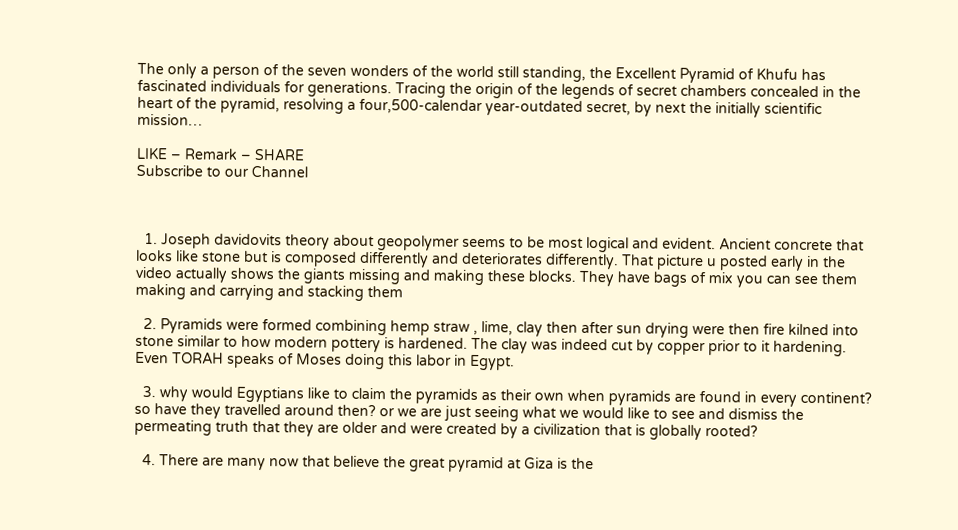The only a person of the seven wonders of the world still standing, the Excellent Pyramid of Khufu has fascinated individuals for generations. Tracing the origin of the legends of secret chambers concealed in the heart of the pyramid, resolving a four,500-calendar year-outdated secret, by next the initially scientific mission…

LIKE – Remark – SHARE
Subscribe to our Channel



  1. Joseph davidovits theory about geopolymer seems to be most logical and evident. Ancient concrete that looks like stone but is composed differently and deteriorates differently. That picture u posted early in the video actually shows the giants missing and making these blocks. They have bags of mix you can see them making and carrying and stacking them

  2. Pyramids were formed combining hemp straw , lime, clay then after sun drying were then fire kilned into stone similar to how modern pottery is hardened. The clay was indeed cut by copper prior to it hardening. Even TORAH speaks of Moses doing this labor in Egypt.

  3. why would Egyptians like to claim the pyramids as their own when pyramids are found in every continent? so have they travelled around then? or we are just seeing what we would like to see and dismiss the permeating truth that they are older and were created by a civilization that is globally rooted?

  4. There are many now that believe the great pyramid at Giza is the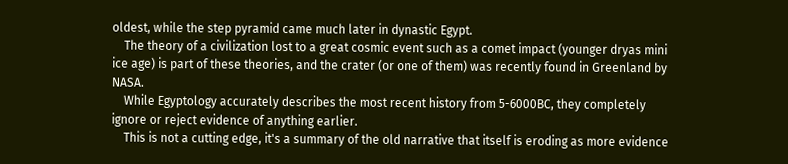oldest, while the step pyramid came much later in dynastic Egypt.
    The theory of a civilization lost to a great cosmic event such as a comet impact (younger dryas mini ice age) is part of these theories, and the crater (or one of them) was recently found in Greenland by NASA.
    While Egyptology accurately describes the most recent history from 5-6000BC, they completely ignore or reject evidence of anything earlier.
    This is not a cutting edge, it's a summary of the old narrative that itself is eroding as more evidence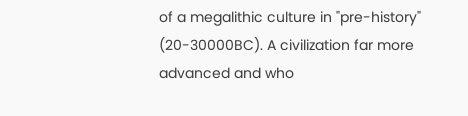of a megalithic culture in "pre-history" (20-30000BC). A civilization far more advanced and who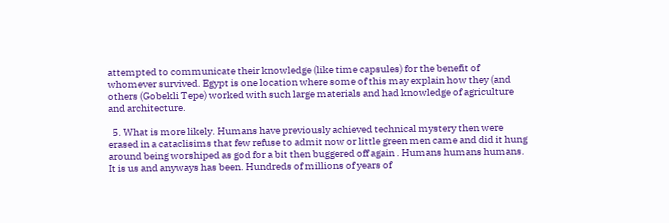attempted to communicate their knowledge (like time capsules) for the benefit of whomever survived. Egypt is one location where some of this may explain how they (and others (Gobekli Tepe) worked with such large materials and had knowledge of agriculture and architecture.

  5. What is more likely. Humans have previously achieved technical mystery then were erased in a cataclisims that few refuse to admit now or little green men came and did it hung around being worshiped as god for a bit then buggered off again . Humans humans humans. It is us and anyways has been. Hundreds of millions of years of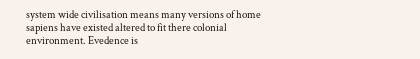system wide civilisation means many versions of home sapiens have existed altered to fit there colonial environment. Evedence is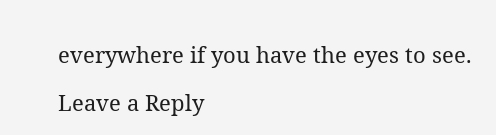everywhere if you have the eyes to see.

Leave a Reply